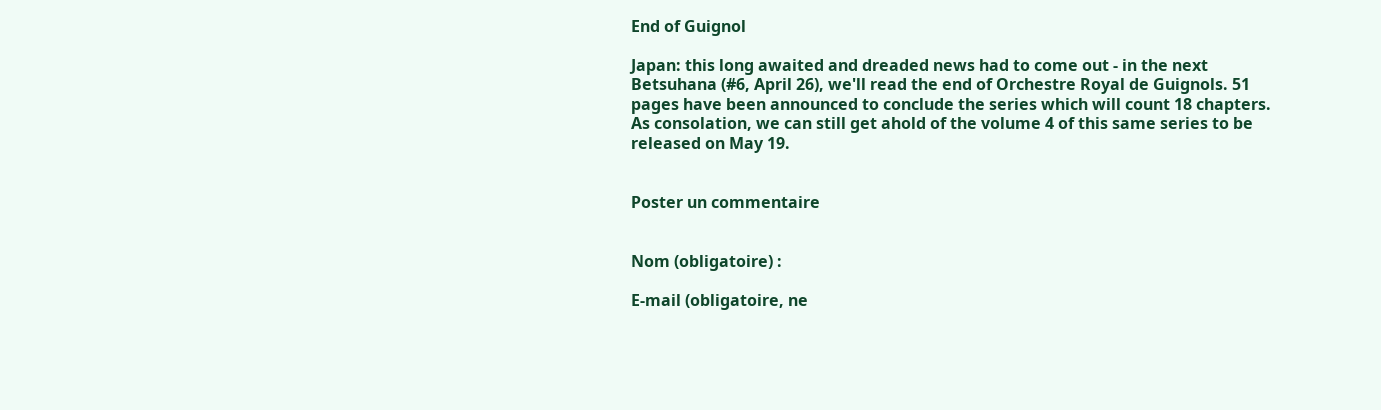End of Guignol

Japan: this long awaited and dreaded news had to come out - in the next Betsuhana (#6, April 26), we'll read the end of Orchestre Royal de Guignols. 51 pages have been announced to conclude the series which will count 18 chapters. As consolation, we can still get ahold of the volume 4 of this same series to be released on May 19.


Poster un commentaire


Nom (obligatoire) :

E-mail (obligatoire, ne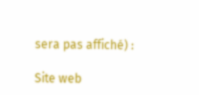sera pas affiché) :

Site web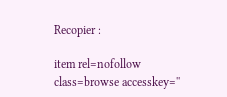Recopier :

item rel=nofollow class=browse accesskey=''